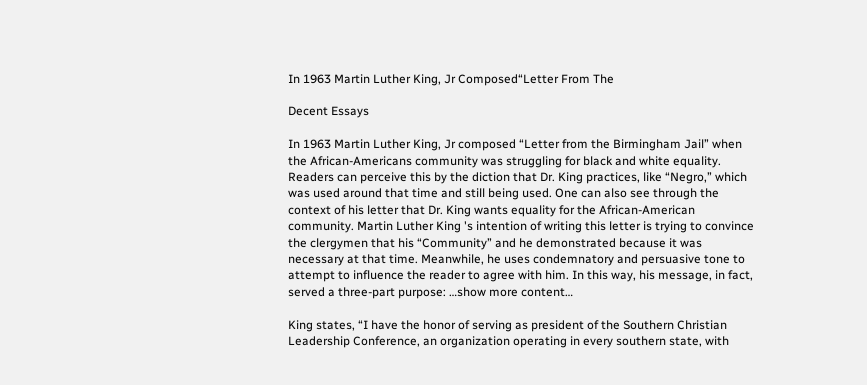In 1963 Martin Luther King, Jr Composed“Letter From The

Decent Essays

In 1963 Martin Luther King, Jr composed “Letter from the Birmingham Jail” when the African-Americans community was struggling for black and white equality. Readers can perceive this by the diction that Dr. King practices, like “Negro,” which was used around that time and still being used. One can also see through the context of his letter that Dr. King wants equality for the African-American community. Martin Luther King 's intention of writing this letter is trying to convince the clergymen that his “Community” and he demonstrated because it was necessary at that time. Meanwhile, he uses condemnatory and persuasive tone to attempt to influence the reader to agree with him. In this way, his message, in fact, served a three-part purpose: …show more content…

King states, “I have the honor of serving as president of the Southern Christian Leadership Conference, an organization operating in every southern state, with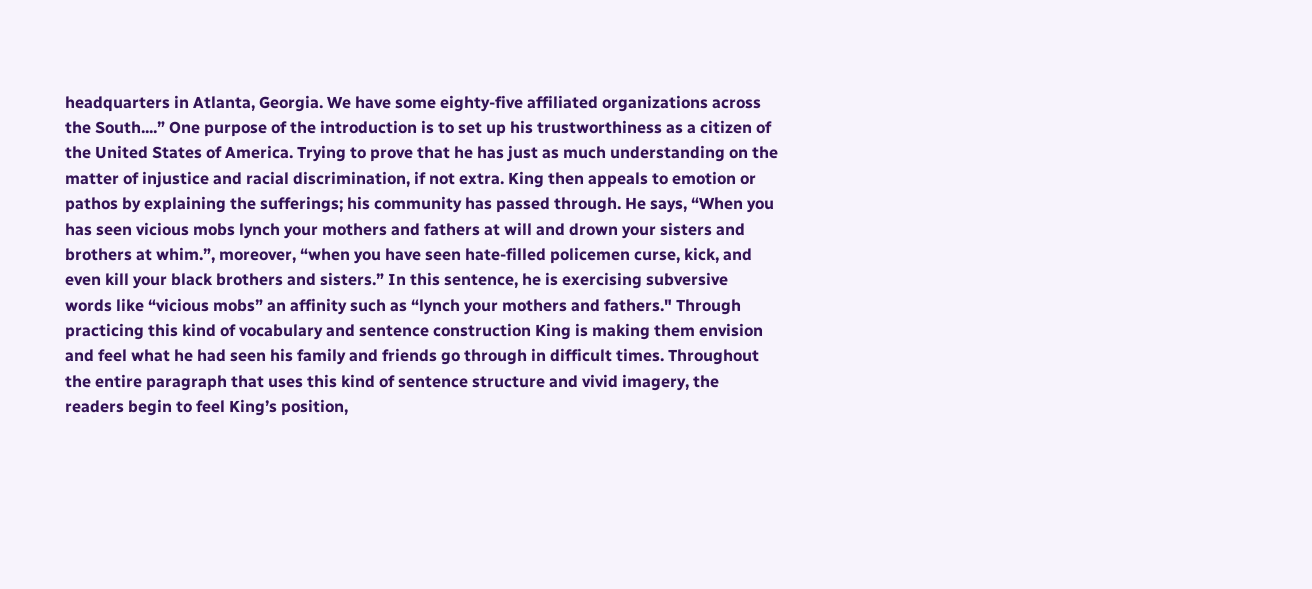headquarters in Atlanta, Georgia. We have some eighty-five affiliated organizations across the South....” One purpose of the introduction is to set up his trustworthiness as a citizen of the United States of America. Trying to prove that he has just as much understanding on the matter of injustice and racial discrimination, if not extra. King then appeals to emotion or pathos by explaining the sufferings; his community has passed through. He says, “When you has seen vicious mobs lynch your mothers and fathers at will and drown your sisters and brothers at whim.”, moreover, “when you have seen hate-filled policemen curse, kick, and even kill your black brothers and sisters.” In this sentence, he is exercising subversive words like “vicious mobs” an affinity such as “lynch your mothers and fathers." Through practicing this kind of vocabulary and sentence construction King is making them envision and feel what he had seen his family and friends go through in difficult times. Throughout the entire paragraph that uses this kind of sentence structure and vivid imagery, the readers begin to feel King’s position,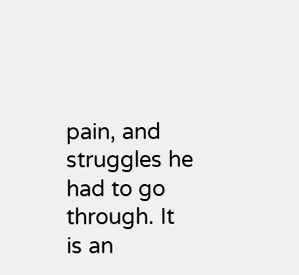pain, and struggles he had to go through. It is an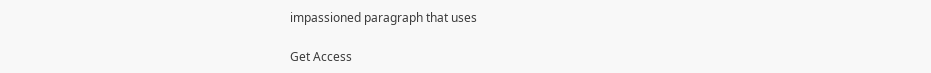impassioned paragraph that uses

Get Access